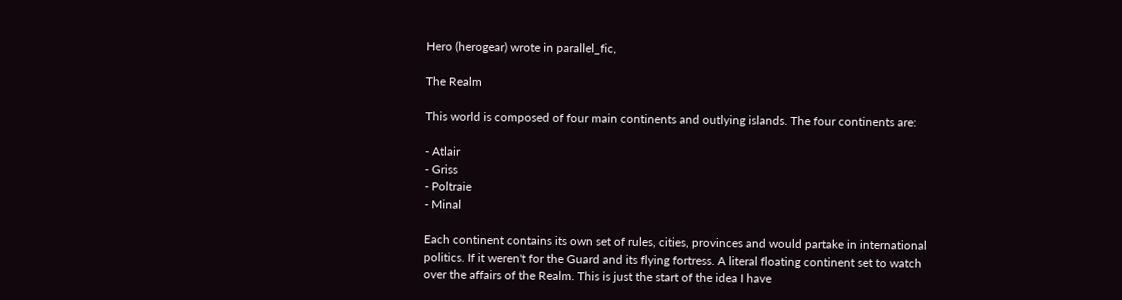Hero (herogear) wrote in parallel_fic,

The Realm

This world is composed of four main continents and outlying islands. The four continents are:

- Atlair
- Griss
- Poltraie
- Minal

Each continent contains its own set of rules, cities, provinces and would partake in international politics. If it weren't for the Guard and its flying fortress. A literal floating continent set to watch over the affairs of the Realm. This is just the start of the idea I have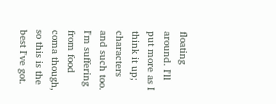floating around. I'll put more as I think it up; characters and such too. I'm suffering from food coma though, so this is the best I've got.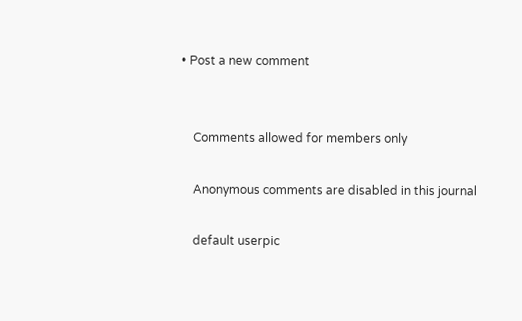• Post a new comment


    Comments allowed for members only

    Anonymous comments are disabled in this journal

    default userpic